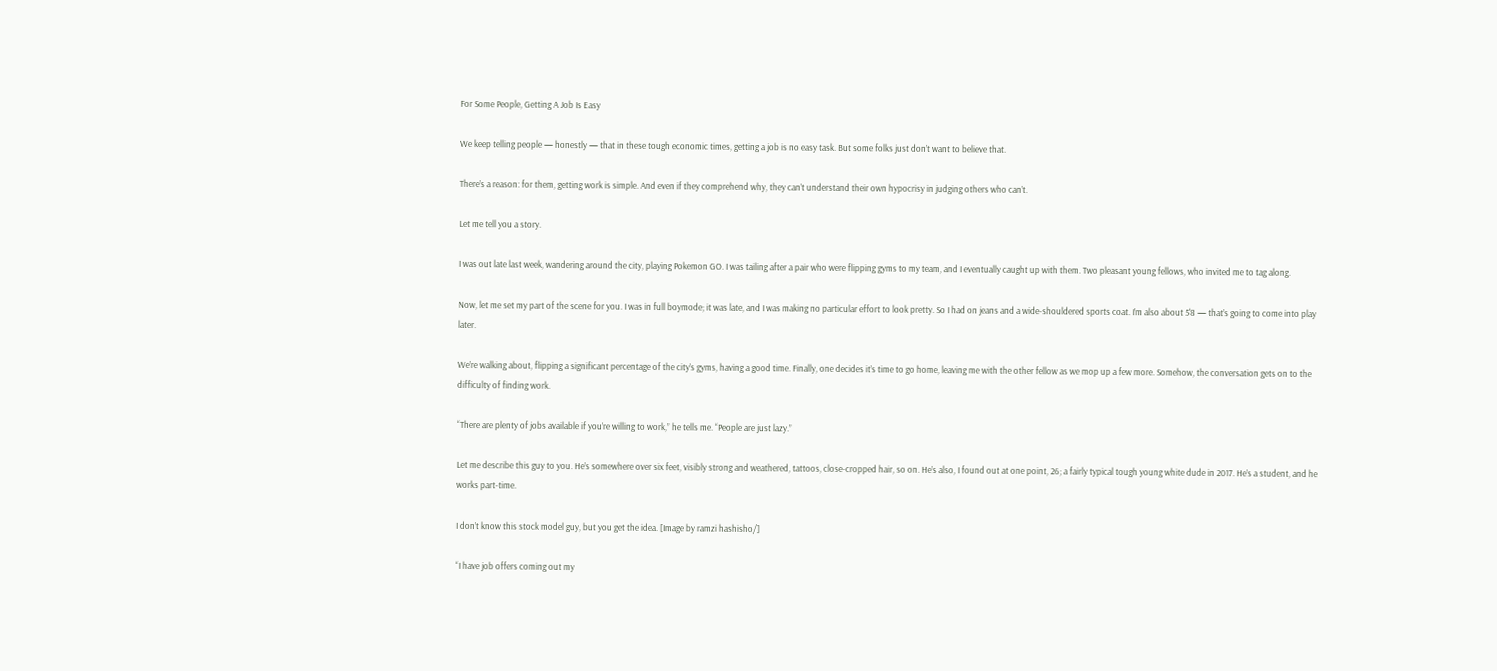For Some People, Getting A Job Is Easy

We keep telling people — honestly — that in these tough economic times, getting a job is no easy task. But some folks just don’t want to believe that.

There’s a reason: for them, getting work is simple. And even if they comprehend why, they can’t understand their own hypocrisy in judging others who can’t.

Let me tell you a story.

I was out late last week, wandering around the city, playing Pokemon GO. I was tailing after a pair who were flipping gyms to my team, and I eventually caught up with them. Two pleasant young fellows, who invited me to tag along.

Now, let me set my part of the scene for you. I was in full boymode; it was late, and I was making no particular effort to look pretty. So I had on jeans and a wide-shouldered sports coat. I’m also about 5'8 — that’s going to come into play later.

We’re walking about, flipping a significant percentage of the city’s gyms, having a good time. Finally, one decides it’s time to go home, leaving me with the other fellow as we mop up a few more. Somehow, the conversation gets on to the difficulty of finding work.

“There are plenty of jobs available if you’re willing to work,” he tells me. “People are just lazy.”

Let me describe this guy to you. He’s somewhere over six feet, visibly strong and weathered, tattoos, close-cropped hair, so on. He’s also, I found out at one point, 26; a fairly typical tough young white dude in 2017. He’s a student, and he works part-time.

I don’t know this stock model guy, but you get the idea. [Image by ramzi hashisho/]

“I have job offers coming out my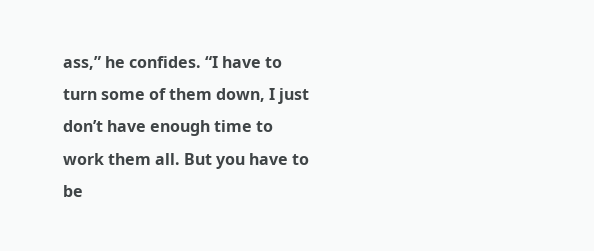ass,” he confides. “I have to turn some of them down, I just don’t have enough time to work them all. But you have to be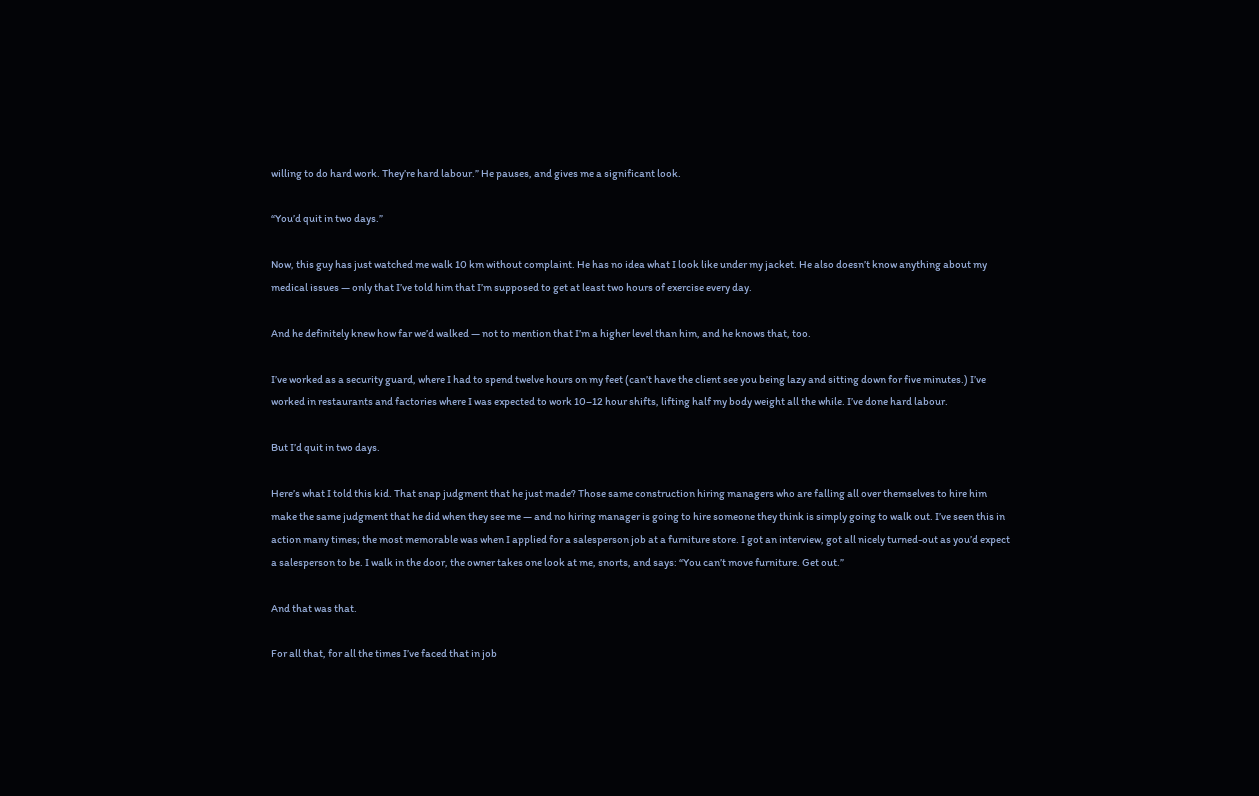willing to do hard work. They’re hard labour.” He pauses, and gives me a significant look.

“You’d quit in two days.”

Now, this guy has just watched me walk 10 km without complaint. He has no idea what I look like under my jacket. He also doesn’t know anything about my medical issues — only that I’ve told him that I’m supposed to get at least two hours of exercise every day.

And he definitely knew how far we’d walked — not to mention that I’m a higher level than him, and he knows that, too.

I’ve worked as a security guard, where I had to spend twelve hours on my feet (can’t have the client see you being lazy and sitting down for five minutes.) I’ve worked in restaurants and factories where I was expected to work 10–12 hour shifts, lifting half my body weight all the while. I’ve done hard labour.

But I’d quit in two days.

Here’s what I told this kid. That snap judgment that he just made? Those same construction hiring managers who are falling all over themselves to hire him make the same judgment that he did when they see me — and no hiring manager is going to hire someone they think is simply going to walk out. I’ve seen this in action many times; the most memorable was when I applied for a salesperson job at a furniture store. I got an interview, got all nicely turned-out as you’d expect a salesperson to be. I walk in the door, the owner takes one look at me, snorts, and says: “You can’t move furniture. Get out.”

And that was that.

For all that, for all the times I’ve faced that in job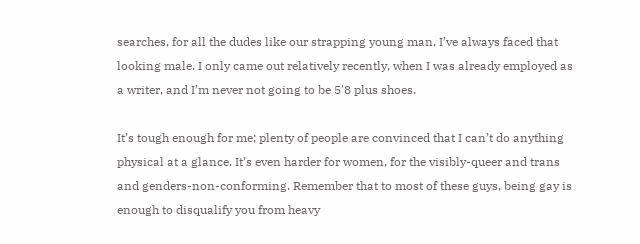searches, for all the dudes like our strapping young man, I’ve always faced that looking male. I only came out relatively recently, when I was already employed as a writer, and I’m never not going to be 5'8 plus shoes.

It’s tough enough for me; plenty of people are convinced that I can’t do anything physical at a glance. It’s even harder for women, for the visibly-queer and trans and genders-non-conforming. Remember that to most of these guys, being gay is enough to disqualify you from heavy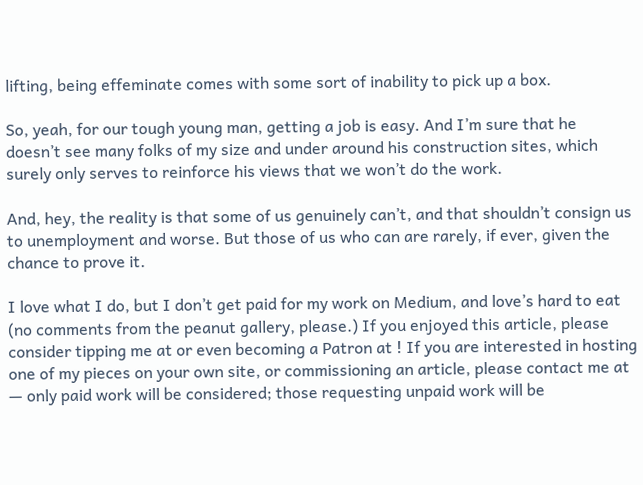lifting, being effeminate comes with some sort of inability to pick up a box.

So, yeah, for our tough young man, getting a job is easy. And I’m sure that he doesn’t see many folks of my size and under around his construction sites, which surely only serves to reinforce his views that we won’t do the work.

And, hey, the reality is that some of us genuinely can’t, and that shouldn’t consign us to unemployment and worse. But those of us who can are rarely, if ever, given the chance to prove it.

I love what I do, but I don’t get paid for my work on Medium, and love’s hard to eat (no comments from the peanut gallery, please.) If you enjoyed this article, please consider tipping me at or even becoming a Patron at ! If you are interested in hosting one of my pieces on your own site, or commissioning an article, please contact me at — only paid work will be considered; those requesting unpaid work will be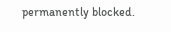permanently blocked.